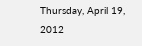Thursday, April 19, 2012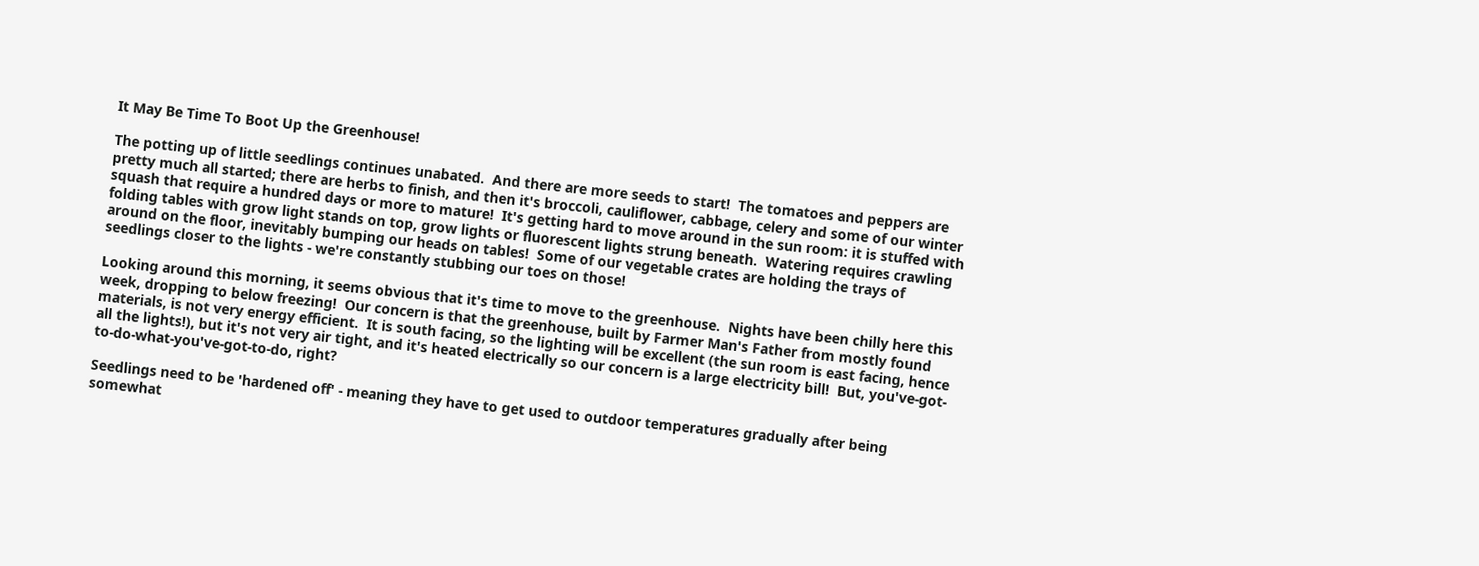It May Be Time To Boot Up the Greenhouse!

The potting up of little seedlings continues unabated.  And there are more seeds to start!  The tomatoes and peppers are pretty much all started; there are herbs to finish, and then it's broccoli, cauliflower, cabbage, celery and some of our winter squash that require a hundred days or more to mature!  It's getting hard to move around in the sun room: it is stuffed with folding tables with grow light stands on top, grow lights or fluorescent lights strung beneath.  Watering requires crawling around on the floor, inevitably bumping our heads on tables!  Some of our vegetable crates are holding the trays of seedlings closer to the lights - we're constantly stubbing our toes on those!

Looking around this morning, it seems obvious that it's time to move to the greenhouse.  Nights have been chilly here this week, dropping to below freezing!  Our concern is that the greenhouse, built by Farmer Man's Father from mostly found materials, is not very energy efficient.  It is south facing, so the lighting will be excellent (the sun room is east facing, hence all the lights!), but it's not very air tight, and it's heated electrically so our concern is a large electricity bill!  But, you've-got-to-do-what-you've-got-to-do, right?

Seedlings need to be 'hardened off' - meaning they have to get used to outdoor temperatures gradually after being somewhat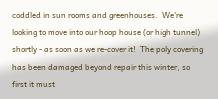coddled in sun rooms and greenhouses.  We're looking to move into our hoop house (or high tunnel) shortly - as soon as we re-cover it!  The poly covering has been damaged beyond repair this winter, so first it must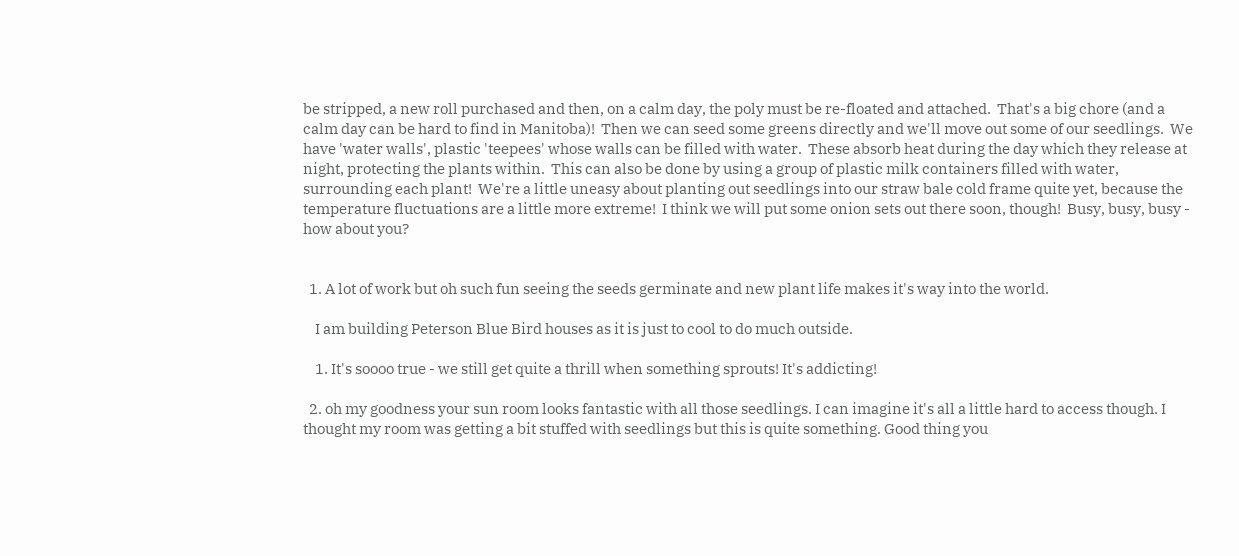be stripped, a new roll purchased and then, on a calm day, the poly must be re-floated and attached.  That's a big chore (and a calm day can be hard to find in Manitoba)!  Then we can seed some greens directly and we'll move out some of our seedlings.  We have 'water walls', plastic 'teepees' whose walls can be filled with water.  These absorb heat during the day which they release at night, protecting the plants within.  This can also be done by using a group of plastic milk containers filled with water, surrounding each plant!  We're a little uneasy about planting out seedlings into our straw bale cold frame quite yet, because the temperature fluctuations are a little more extreme!  I think we will put some onion sets out there soon, though!  Busy, busy, busy - how about you?


  1. A lot of work but oh such fun seeing the seeds germinate and new plant life makes it's way into the world.

    I am building Peterson Blue Bird houses as it is just to cool to do much outside.

    1. It's soooo true - we still get quite a thrill when something sprouts! It's addicting!

  2. oh my goodness your sun room looks fantastic with all those seedlings. I can imagine it's all a little hard to access though. I thought my room was getting a bit stuffed with seedlings but this is quite something. Good thing you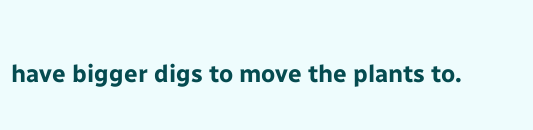have bigger digs to move the plants to.